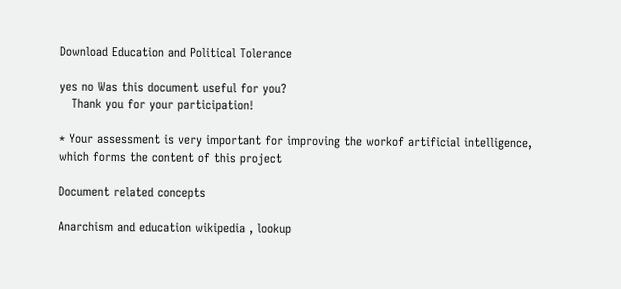Download Education and Political Tolerance

yes no Was this document useful for you?
   Thank you for your participation!

* Your assessment is very important for improving the workof artificial intelligence, which forms the content of this project

Document related concepts

Anarchism and education wikipedia , lookup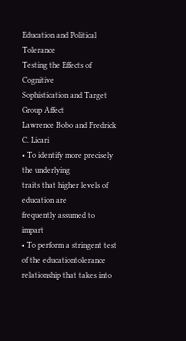Education and Political Tolerance
Testing the Effects of Cognitive
Sophistication and Target Group Affect
Lawrence Bobo and Fredrick C. Licari
• To identify more precisely the underlying
traits that higher levels of education are
frequently assumed to impart
• To perform a stringent test of the educationtolerance relationship that takes into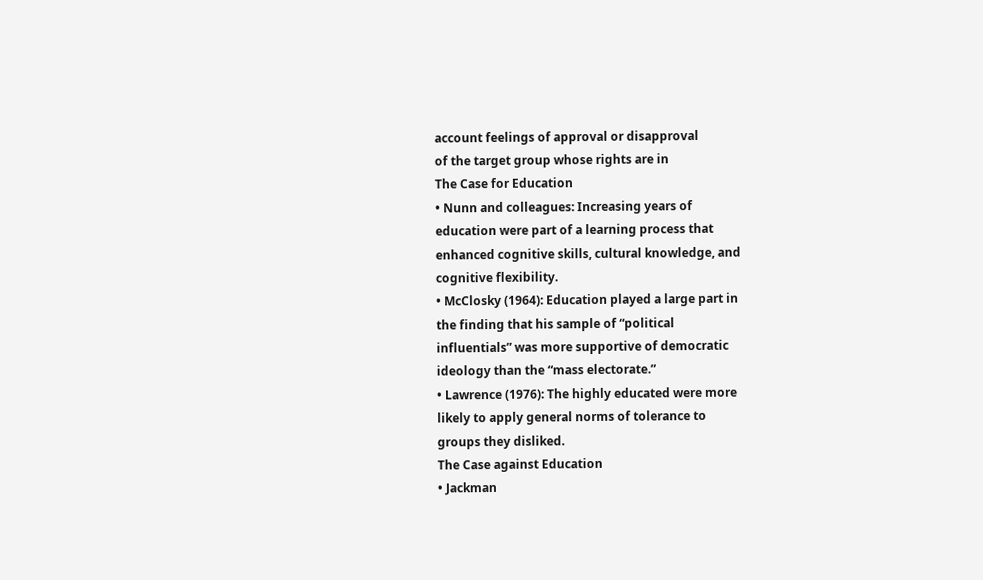account feelings of approval or disapproval
of the target group whose rights are in
The Case for Education
• Nunn and colleagues: Increasing years of
education were part of a learning process that
enhanced cognitive skills, cultural knowledge, and
cognitive flexibility.
• McClosky (1964): Education played a large part in
the finding that his sample of “political
influentials” was more supportive of democratic
ideology than the “mass electorate.”
• Lawrence (1976): The highly educated were more
likely to apply general norms of tolerance to
groups they disliked.
The Case against Education
• Jackman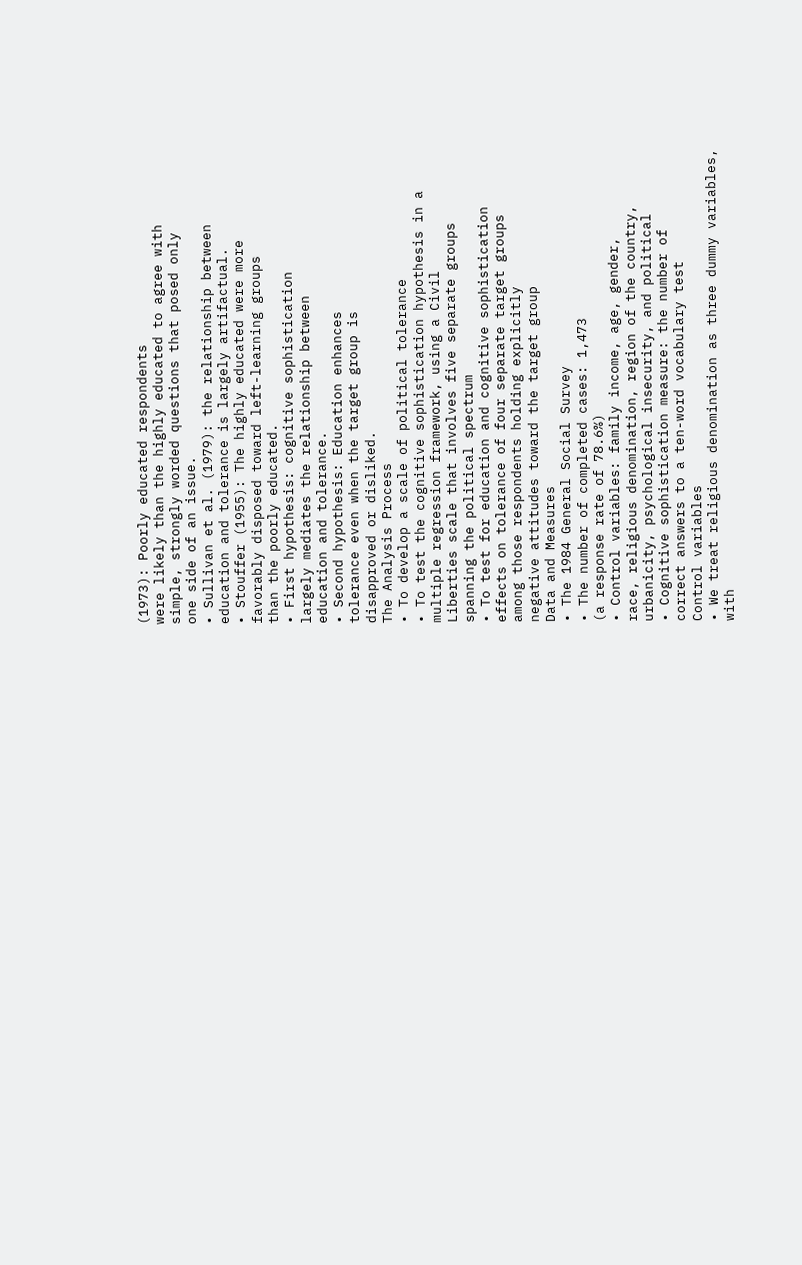(1973): Poorly educated respondents
were likely than the highly educated to agree with
simple, strongly worded questions that posed only
one side of an issue.
• Sullivan et al. (1979): the relationship between
education and tolerance is largely artifactual.
• Stouffer (1955): The highly educated were more
favorably disposed toward left-learning groups
than the poorly educated.
• First hypothesis: cognitive sophistication
largely mediates the relationship between
education and tolerance.
• Second hypothesis: Education enhances
tolerance even when the target group is
disapproved or disliked.
The Analysis Process
• To develop a scale of political tolerance
• To test the cognitive sophistication hypothesis in a
multiple regression framework, using a Civil
Liberties scale that involves five separate groups
spanning the political spectrum
• To test for education and cognitive sophistication
effects on tolerance of four separate target groups
among those respondents holding explicitly
negative attitudes toward the target group
Data and Measures
• The 1984 General Social Survey
• The number of completed cases: 1,473
(a response rate of 78.6%)
• Control variables: family income, age, gender,
race, religious denomination, region of the country,
urbanicity, psychological insecurity, and political
• Cognitive sophistication measure: the number of
correct answers to a ten-word vocabulary test
Control variables
• We treat religious denomination as three dummy variables,
with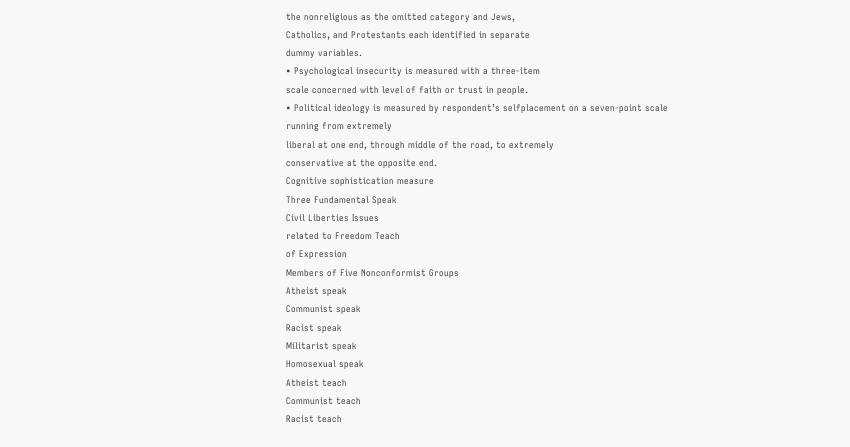the nonreligious as the omitted category and Jews,
Catholics, and Protestants each identified in separate
dummy variables.
• Psychological insecurity is measured with a three-item
scale concerned with level of faith or trust in people.
• Political ideology is measured by respondent’s selfplacement on a seven-point scale running from extremely
liberal at one end, through middle of the road, to extremely
conservative at the opposite end.
Cognitive sophistication measure
Three Fundamental Speak
Civil Liberties Issues
related to Freedom Teach
of Expression
Members of Five Nonconformist Groups
Atheist speak
Communist speak
Racist speak
Militarist speak
Homosexual speak
Atheist teach
Communist teach
Racist teach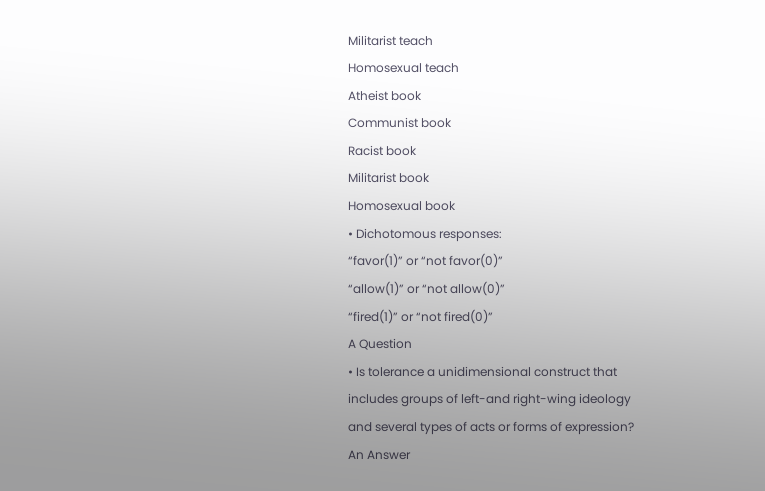Militarist teach
Homosexual teach
Atheist book
Communist book
Racist book
Militarist book
Homosexual book
• Dichotomous responses:
“favor(1)” or “not favor(0)”
“allow(1)” or “not allow(0)”
“fired(1)” or “not fired(0)”
A Question
• Is tolerance a unidimensional construct that
includes groups of left-and right-wing ideology
and several types of acts or forms of expression?
An Answer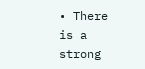• There is a strong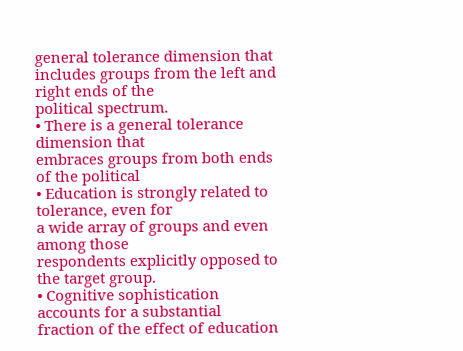general tolerance dimension that
includes groups from the left and right ends of the
political spectrum.
• There is a general tolerance dimension that
embraces groups from both ends of the political
• Education is strongly related to tolerance, even for
a wide array of groups and even among those
respondents explicitly opposed to the target group.
• Cognitive sophistication accounts for a substantial
fraction of the effect of education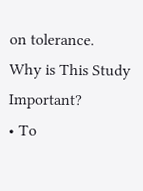on tolerance.
Why is This Study Important?
• To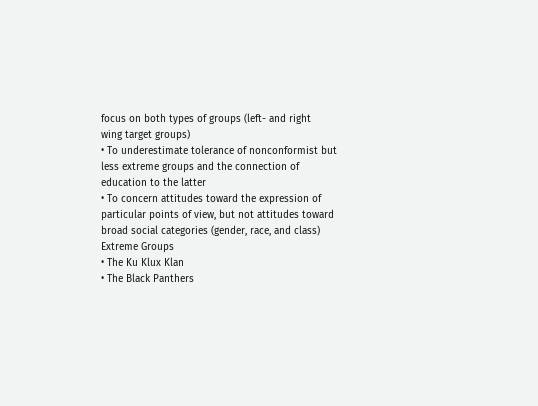focus on both types of groups (left- and right
wing target groups)
• To underestimate tolerance of nonconformist but
less extreme groups and the connection of
education to the latter
• To concern attitudes toward the expression of
particular points of view, but not attitudes toward
broad social categories (gender, race, and class)
Extreme Groups
• The Ku Klux Klan
• The Black Panthers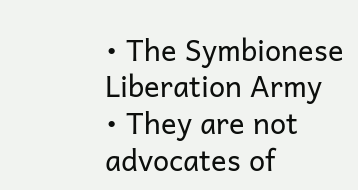• The Symbionese Liberation Army
• They are not advocates of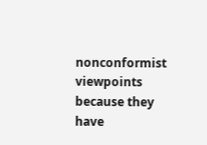nonconformist
viewpoints because they have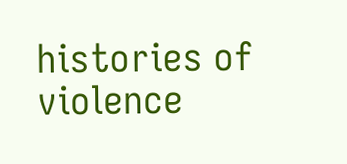histories of
violence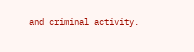and criminal activity.